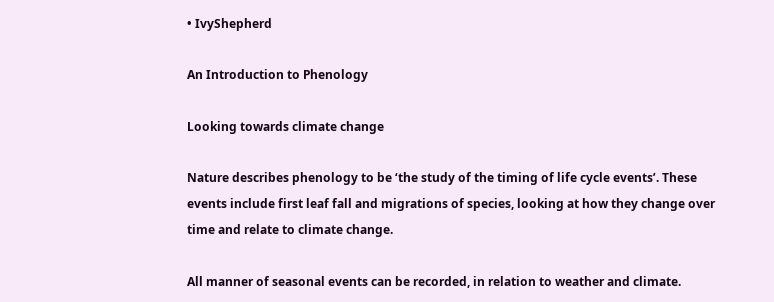• IvyShepherd

An Introduction to Phenology

Looking towards climate change

Nature describes phenology to be ‘the study of the timing of life cycle events’. These events include first leaf fall and migrations of species, looking at how they change over time and relate to climate change.

All manner of seasonal events can be recorded, in relation to weather and climate.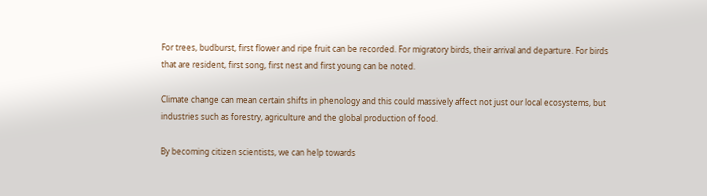For trees, budburst, first flower and ripe fruit can be recorded. For migratory birds, their arrival and departure. For birds that are resident, first song, first nest and first young can be noted.

Climate change can mean certain shifts in phenology and this could massively affect not just our local ecosystems, but industries such as forestry, agriculture and the global production of food.

By becoming citizen scientists, we can help towards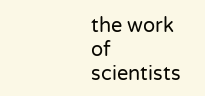the work of scientists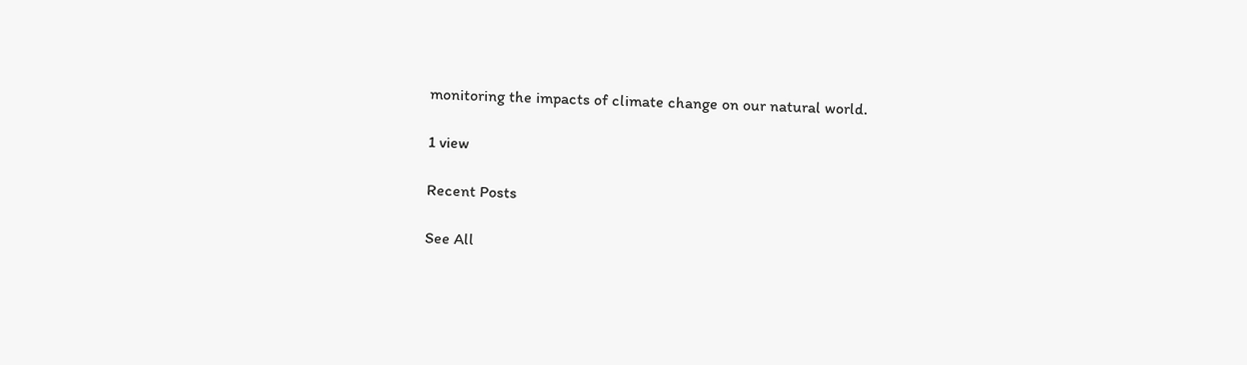monitoring the impacts of climate change on our natural world.

1 view

Recent Posts

See All